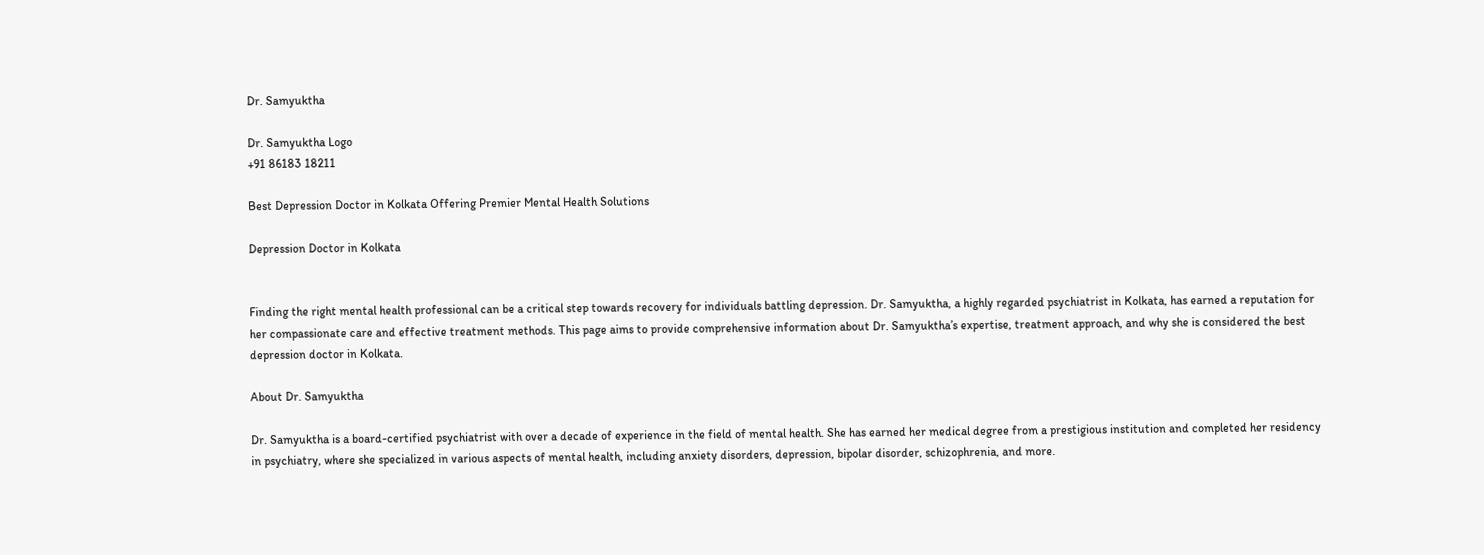Dr. Samyuktha

Dr. Samyuktha Logo
+91 86183 18211

Best Depression Doctor in Kolkata Offering Premier Mental Health Solutions

Depression Doctor in Kolkata


Finding the right mental health professional can be a critical step towards recovery for individuals battling depression. Dr. Samyuktha, a highly regarded psychiatrist in Kolkata, has earned a reputation for her compassionate care and effective treatment methods. This page aims to provide comprehensive information about Dr. Samyuktha’s expertise, treatment approach, and why she is considered the best depression doctor in Kolkata.

About Dr. Samyuktha

Dr. Samyuktha is a board-certified psychiatrist with over a decade of experience in the field of mental health. She has earned her medical degree from a prestigious institution and completed her residency in psychiatry, where she specialized in various aspects of mental health, including anxiety disorders, depression, bipolar disorder, schizophrenia, and more.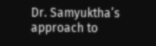Dr. Samyuktha’s approach to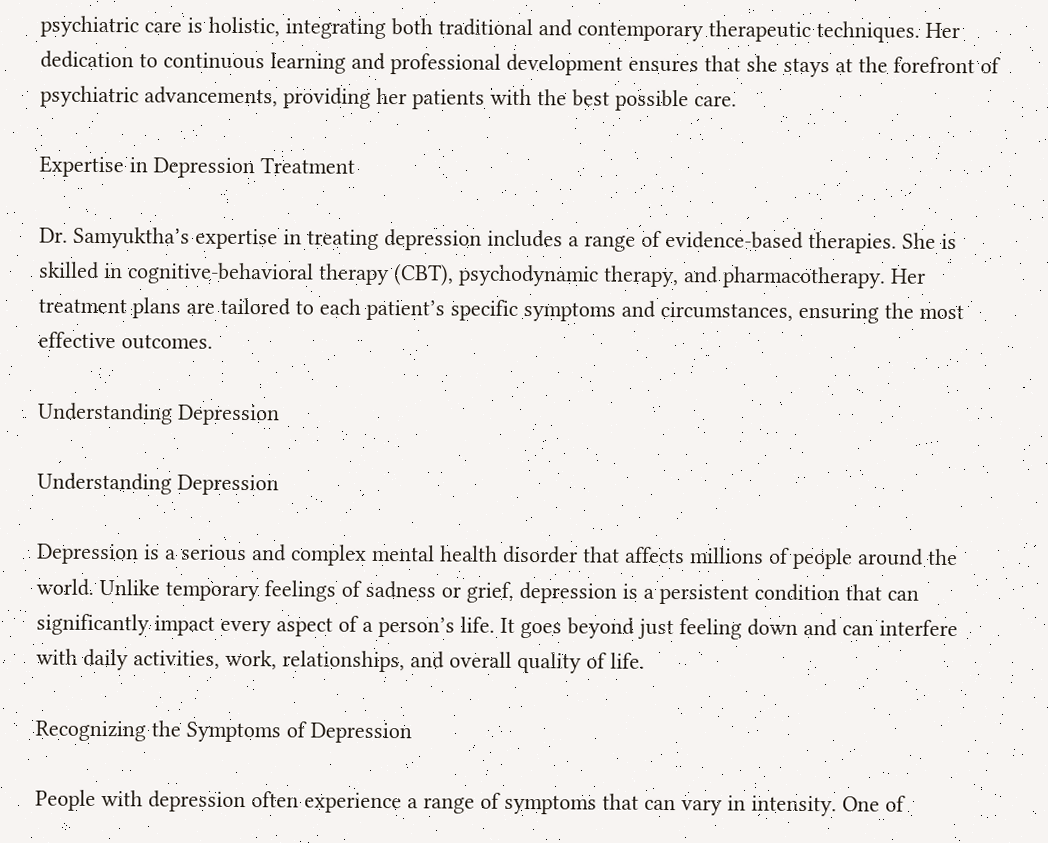psychiatric care is holistic, integrating both traditional and contemporary therapeutic techniques. Her dedication to continuous learning and professional development ensures that she stays at the forefront of psychiatric advancements, providing her patients with the best possible care.

Expertise in Depression Treatment

Dr. Samyuktha’s expertise in treating depression includes a range of evidence-based therapies. She is skilled in cognitive-behavioral therapy (CBT), psychodynamic therapy, and pharmacotherapy. Her treatment plans are tailored to each patient’s specific symptoms and circumstances, ensuring the most effective outcomes.

Understanding Depression

Understanding Depression

Depression is a serious and complex mental health disorder that affects millions of people around the world. Unlike temporary feelings of sadness or grief, depression is a persistent condition that can significantly impact every aspect of a person’s life. It goes beyond just feeling down and can interfere with daily activities, work, relationships, and overall quality of life.

Recognizing the Symptoms of Depression

People with depression often experience a range of symptoms that can vary in intensity. One of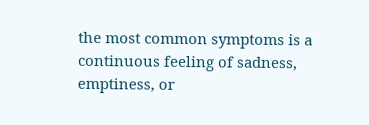the most common symptoms is a continuous feeling of sadness, emptiness, or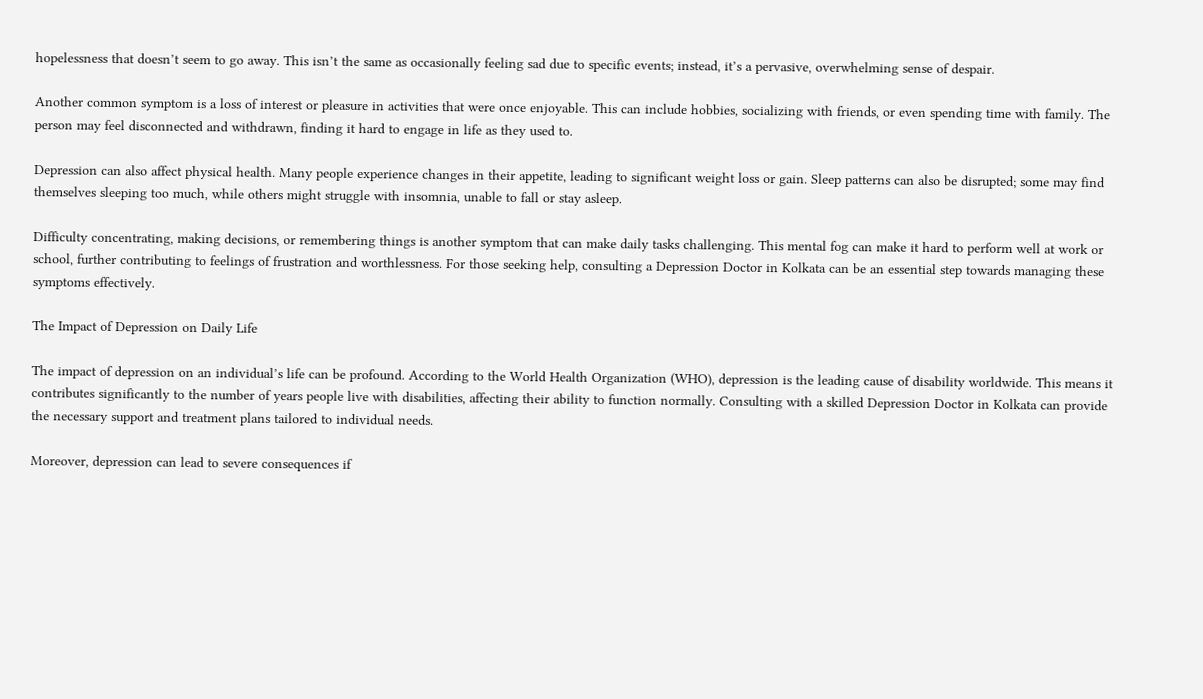hopelessness that doesn’t seem to go away. This isn’t the same as occasionally feeling sad due to specific events; instead, it’s a pervasive, overwhelming sense of despair.

Another common symptom is a loss of interest or pleasure in activities that were once enjoyable. This can include hobbies, socializing with friends, or even spending time with family. The person may feel disconnected and withdrawn, finding it hard to engage in life as they used to.

Depression can also affect physical health. Many people experience changes in their appetite, leading to significant weight loss or gain. Sleep patterns can also be disrupted; some may find themselves sleeping too much, while others might struggle with insomnia, unable to fall or stay asleep.

Difficulty concentrating, making decisions, or remembering things is another symptom that can make daily tasks challenging. This mental fog can make it hard to perform well at work or school, further contributing to feelings of frustration and worthlessness. For those seeking help, consulting a Depression Doctor in Kolkata can be an essential step towards managing these symptoms effectively.

The Impact of Depression on Daily Life

The impact of depression on an individual’s life can be profound. According to the World Health Organization (WHO), depression is the leading cause of disability worldwide. This means it contributes significantly to the number of years people live with disabilities, affecting their ability to function normally. Consulting with a skilled Depression Doctor in Kolkata can provide the necessary support and treatment plans tailored to individual needs.

Moreover, depression can lead to severe consequences if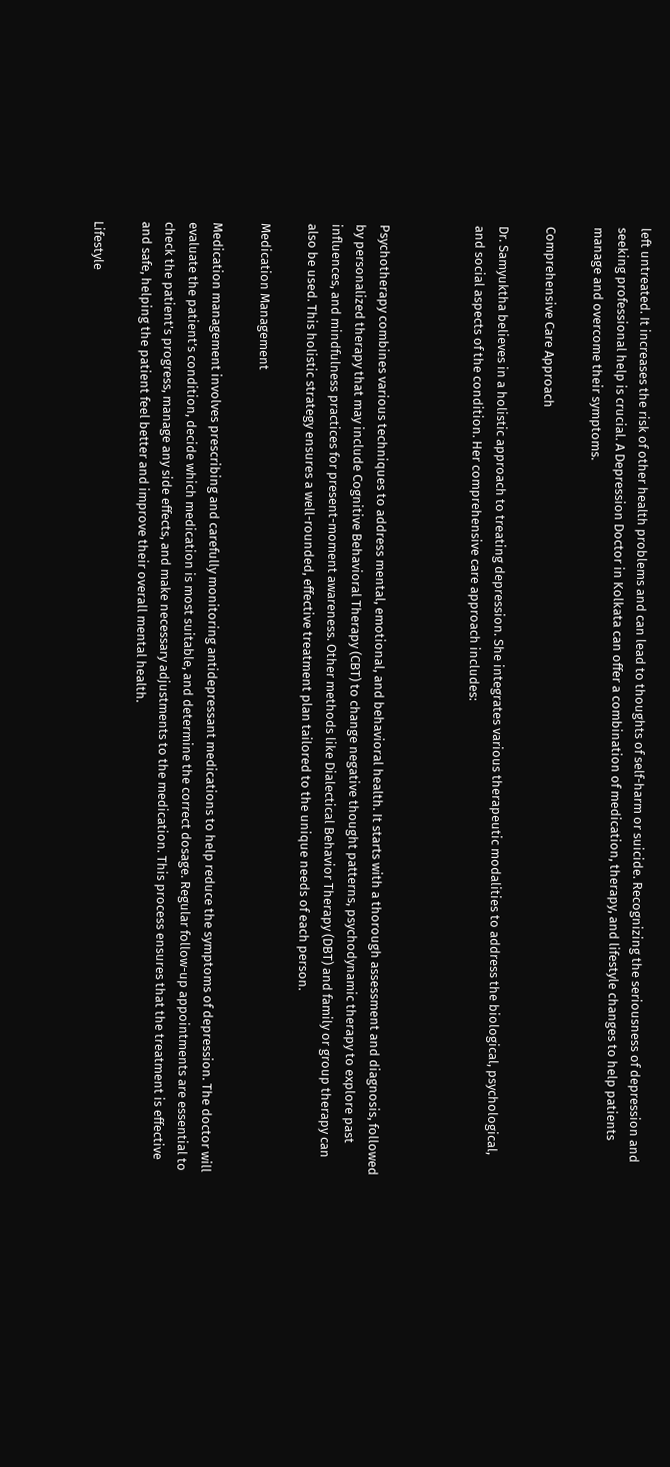left untreated. It increases the risk of other health problems and can lead to thoughts of self-harm or suicide. Recognizing the seriousness of depression and seeking professional help is crucial. A Depression Doctor in Kolkata can offer a combination of medication, therapy, and lifestyle changes to help patients manage and overcome their symptoms.

Comprehensive Care Approach

Dr. Samyuktha believes in a holistic approach to treating depression. She integrates various therapeutic modalities to address the biological, psychological, and social aspects of the condition. Her comprehensive care approach includes:



Psychotherapy combines various techniques to address mental, emotional, and behavioral health. It starts with a thorough assessment and diagnosis, followed by personalized therapy that may include Cognitive Behavioral Therapy (CBT) to change negative thought patterns, psychodynamic therapy to explore past influences, and mindfulness practices for present-moment awareness. Other methods like Dialectical Behavior Therapy (DBT) and family or group therapy can also be used. This holistic strategy ensures a well-rounded, effective treatment plan tailored to the unique needs of each person.

Medication Management

Medication management involves prescribing and carefully monitoring antidepressant medications to help reduce the symptoms of depression. The doctor will evaluate the patient’s condition, decide which medication is most suitable, and determine the correct dosage. Regular follow-up appointments are essential to check the patient’s progress, manage any side effects, and make necessary adjustments to the medication. This process ensures that the treatment is effective and safe, helping the patient feel better and improve their overall mental health.

Lifestyle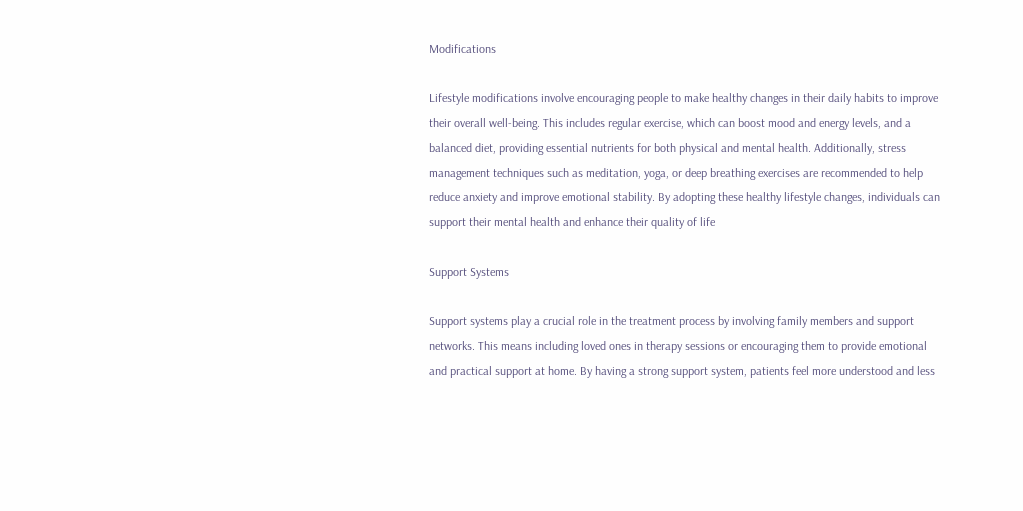Modifications

Lifestyle modifications involve encouraging people to make healthy changes in their daily habits to improve their overall well-being. This includes regular exercise, which can boost mood and energy levels, and a balanced diet, providing essential nutrients for both physical and mental health. Additionally, stress management techniques such as meditation, yoga, or deep breathing exercises are recommended to help reduce anxiety and improve emotional stability. By adopting these healthy lifestyle changes, individuals can support their mental health and enhance their quality of life

Support Systems

Support systems play a crucial role in the treatment process by involving family members and support networks. This means including loved ones in therapy sessions or encouraging them to provide emotional and practical support at home. By having a strong support system, patients feel more understood and less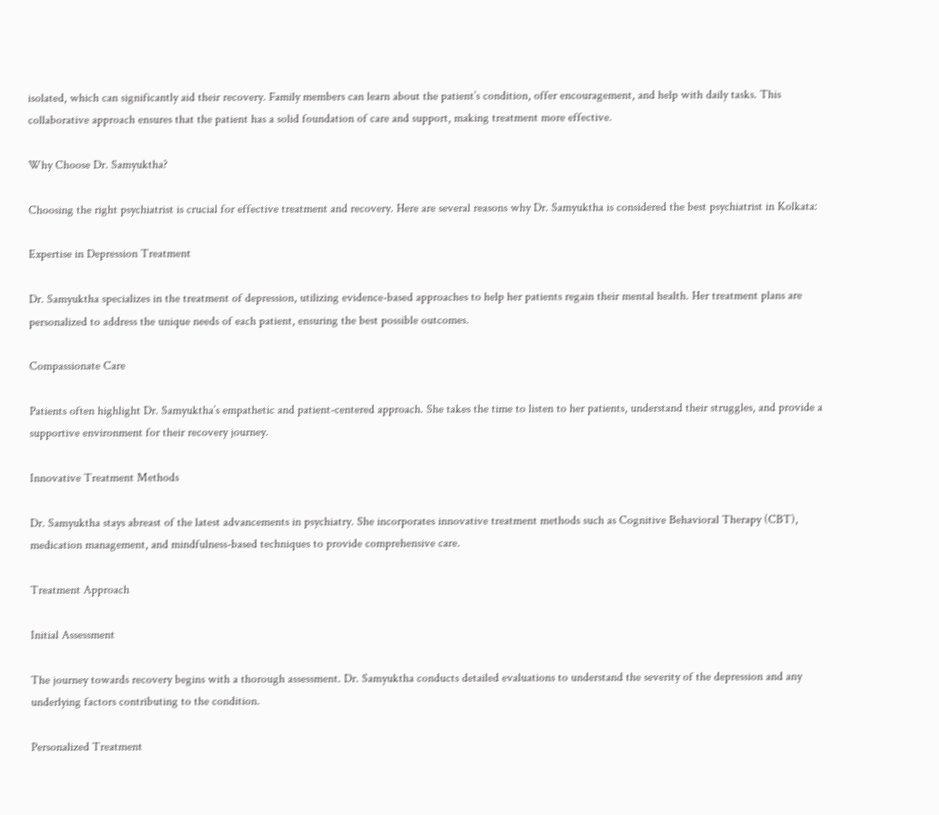isolated, which can significantly aid their recovery. Family members can learn about the patient’s condition, offer encouragement, and help with daily tasks. This collaborative approach ensures that the patient has a solid foundation of care and support, making treatment more effective.

Why Choose Dr. Samyuktha?

Choosing the right psychiatrist is crucial for effective treatment and recovery. Here are several reasons why Dr. Samyuktha is considered the best psychiatrist in Kolkata:

Expertise in Depression Treatment

Dr. Samyuktha specializes in the treatment of depression, utilizing evidence-based approaches to help her patients regain their mental health. Her treatment plans are personalized to address the unique needs of each patient, ensuring the best possible outcomes.

Compassionate Care

Patients often highlight Dr. Samyuktha’s empathetic and patient-centered approach. She takes the time to listen to her patients, understand their struggles, and provide a supportive environment for their recovery journey.

Innovative Treatment Methods

Dr. Samyuktha stays abreast of the latest advancements in psychiatry. She incorporates innovative treatment methods such as Cognitive Behavioral Therapy (CBT), medication management, and mindfulness-based techniques to provide comprehensive care.

Treatment Approach

Initial Assessment

The journey towards recovery begins with a thorough assessment. Dr. Samyuktha conducts detailed evaluations to understand the severity of the depression and any underlying factors contributing to the condition.

Personalized Treatment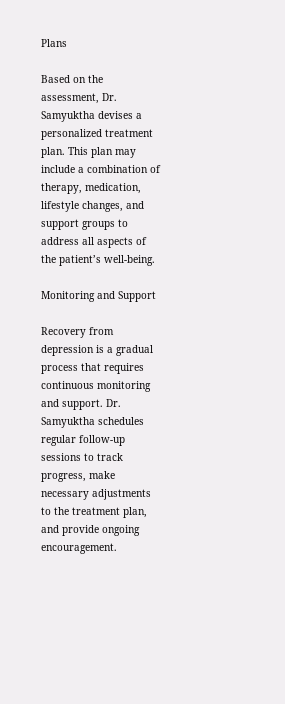Plans

Based on the assessment, Dr. Samyuktha devises a personalized treatment plan. This plan may include a combination of therapy, medication, lifestyle changes, and support groups to address all aspects of the patient’s well-being.

Monitoring and Support

Recovery from depression is a gradual process that requires continuous monitoring and support. Dr. Samyuktha schedules regular follow-up sessions to track progress, make necessary adjustments to the treatment plan, and provide ongoing encouragement.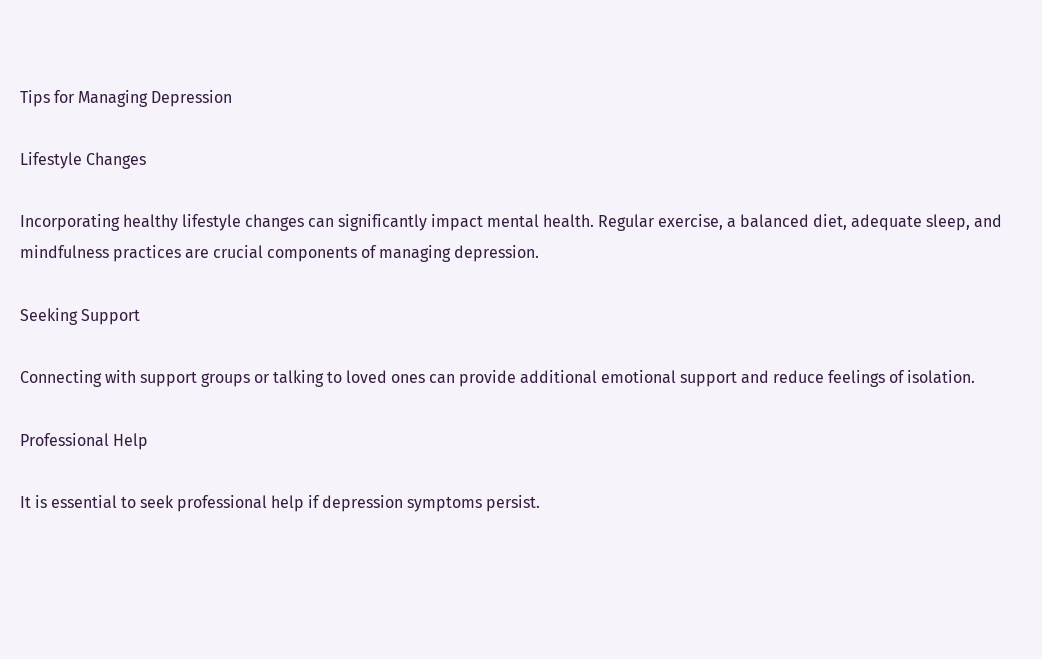Tips for Managing Depression

Lifestyle Changes

Incorporating healthy lifestyle changes can significantly impact mental health. Regular exercise, a balanced diet, adequate sleep, and mindfulness practices are crucial components of managing depression.

Seeking Support

Connecting with support groups or talking to loved ones can provide additional emotional support and reduce feelings of isolation.

Professional Help

It is essential to seek professional help if depression symptoms persist.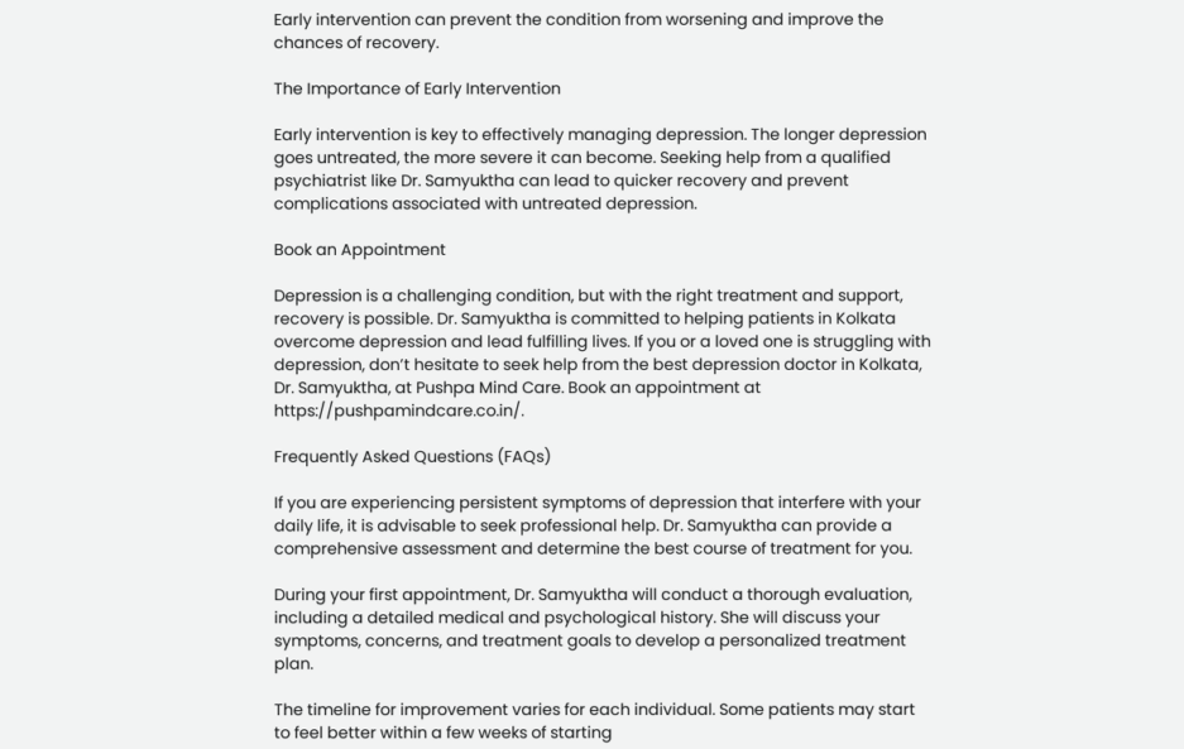Early intervention can prevent the condition from worsening and improve the chances of recovery.

The Importance of Early Intervention

Early intervention is key to effectively managing depression. The longer depression goes untreated, the more severe it can become. Seeking help from a qualified psychiatrist like Dr. Samyuktha can lead to quicker recovery and prevent complications associated with untreated depression.

Book an Appointment

Depression is a challenging condition, but with the right treatment and support, recovery is possible. Dr. Samyuktha is committed to helping patients in Kolkata overcome depression and lead fulfilling lives. If you or a loved one is struggling with depression, don’t hesitate to seek help from the best depression doctor in Kolkata, Dr. Samyuktha, at Pushpa Mind Care. Book an appointment at https://pushpamindcare.co.in/.

Frequently Asked Questions (FAQs)

If you are experiencing persistent symptoms of depression that interfere with your daily life, it is advisable to seek professional help. Dr. Samyuktha can provide a comprehensive assessment and determine the best course of treatment for you.

During your first appointment, Dr. Samyuktha will conduct a thorough evaluation, including a detailed medical and psychological history. She will discuss your symptoms, concerns, and treatment goals to develop a personalized treatment plan.

The timeline for improvement varies for each individual. Some patients may start to feel better within a few weeks of starting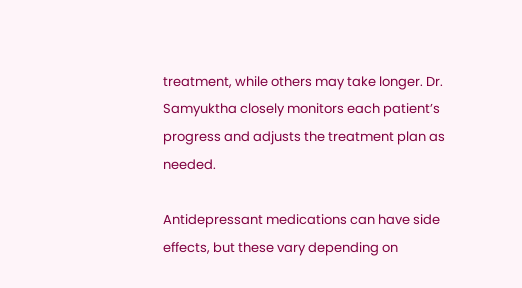treatment, while others may take longer. Dr. Samyuktha closely monitors each patient’s progress and adjusts the treatment plan as needed.

Antidepressant medications can have side effects, but these vary depending on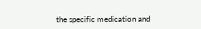the specific medication and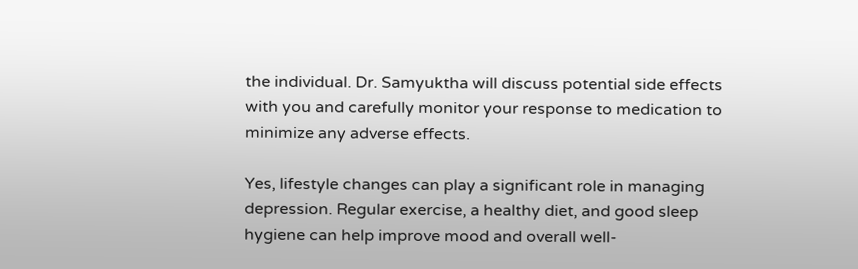the individual. Dr. Samyuktha will discuss potential side effects with you and carefully monitor your response to medication to minimize any adverse effects.

Yes, lifestyle changes can play a significant role in managing depression. Regular exercise, a healthy diet, and good sleep hygiene can help improve mood and overall well-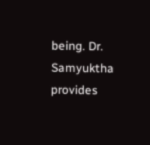being. Dr. Samyuktha provides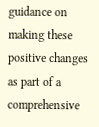guidance on making these positive changes as part of a comprehensive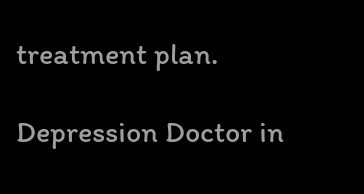treatment plan.

Depression Doctor in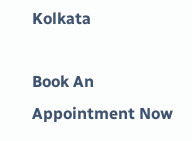Kolkata

Book An Appointment Now